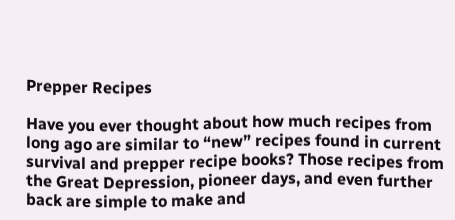Prepper Recipes

Have you ever thought about how much recipes from long ago are similar to “new” recipes found in current survival and prepper recipe books? Those recipes from the Great Depression, pioneer days, and even further back are simple to make and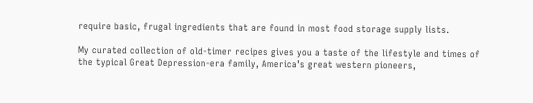require basic, frugal ingredients that are found in most food storage supply lists.

My curated collection of old-timer recipes gives you a taste of the lifestyle and times of the typical Great Depression-era family, America’s great western pioneers,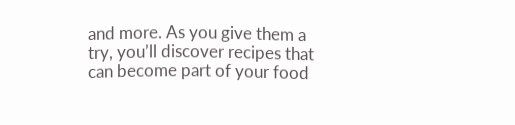and more. As you give them a try, you’ll discover recipes that can become part of your food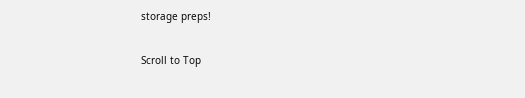storage preps!

Scroll to Top